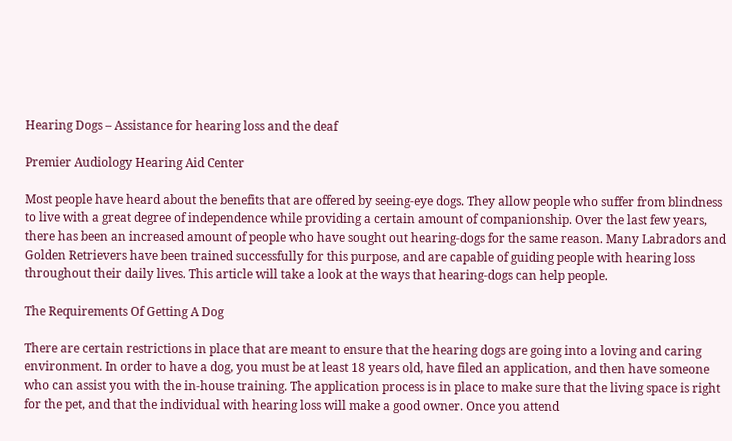Hearing Dogs – Assistance for hearing loss and the deaf

Premier Audiology Hearing Aid Center

Most people have heard about the benefits that are offered by seeing-eye dogs. They allow people who suffer from blindness to live with a great degree of independence while providing a certain amount of companionship. Over the last few years, there has been an increased amount of people who have sought out hearing-dogs for the same reason. Many Labradors and Golden Retrievers have been trained successfully for this purpose, and are capable of guiding people with hearing loss throughout their daily lives. This article will take a look at the ways that hearing-dogs can help people.

The Requirements Of Getting A Dog

There are certain restrictions in place that are meant to ensure that the hearing dogs are going into a loving and caring environment. In order to have a dog, you must be at least 18 years old, have filed an application, and then have someone who can assist you with the in-house training. The application process is in place to make sure that the living space is right for the pet, and that the individual with hearing loss will make a good owner. Once you attend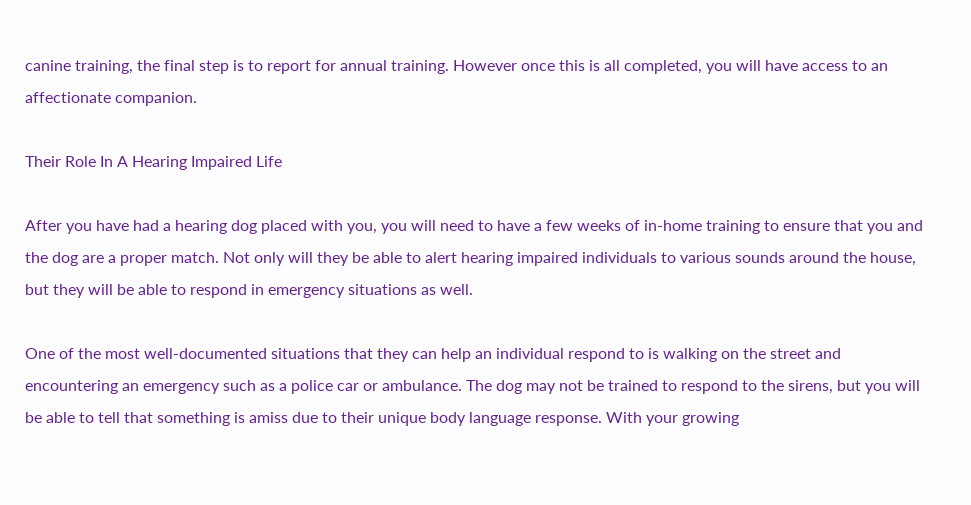canine training, the final step is to report for annual training. However once this is all completed, you will have access to an affectionate companion.

Their Role In A Hearing Impaired Life

After you have had a hearing dog placed with you, you will need to have a few weeks of in-home training to ensure that you and the dog are a proper match. Not only will they be able to alert hearing impaired individuals to various sounds around the house, but they will be able to respond in emergency situations as well.

One of the most well-documented situations that they can help an individual respond to is walking on the street and encountering an emergency such as a police car or ambulance. The dog may not be trained to respond to the sirens, but you will be able to tell that something is amiss due to their unique body language response. With your growing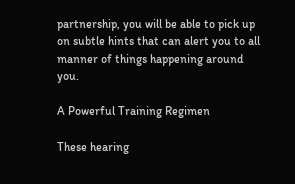partnership, you will be able to pick up on subtle hints that can alert you to all manner of things happening around you.

A Powerful Training Regimen

These hearing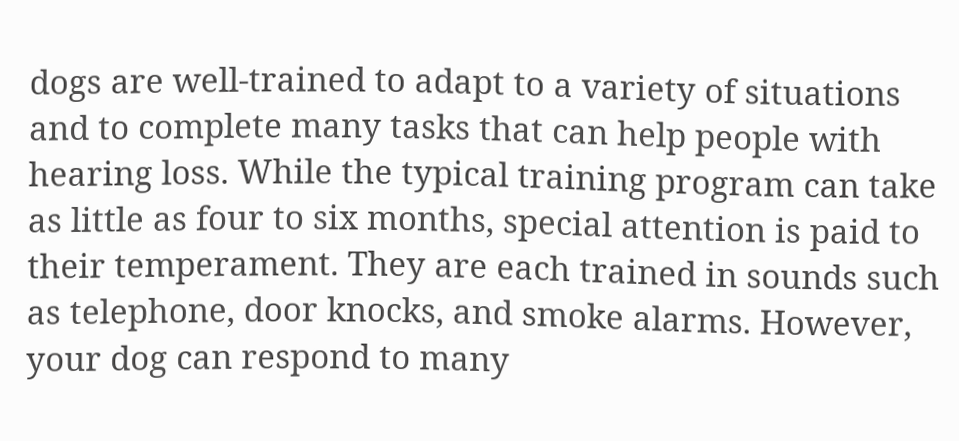dogs are well-trained to adapt to a variety of situations and to complete many tasks that can help people with hearing loss. While the typical training program can take as little as four to six months, special attention is paid to their temperament. They are each trained in sounds such as telephone, door knocks, and smoke alarms. However, your dog can respond to many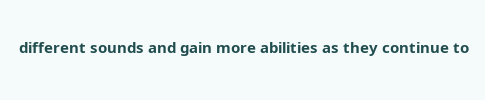different sounds and gain more abilities as they continue to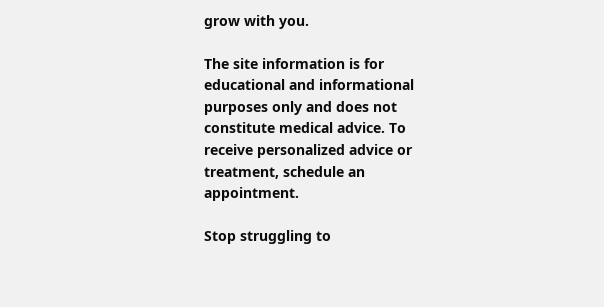grow with you.

The site information is for educational and informational purposes only and does not constitute medical advice. To receive personalized advice or treatment, schedule an appointment.

Stop struggling to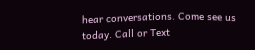hear conversations. Come see us today. Call or Text